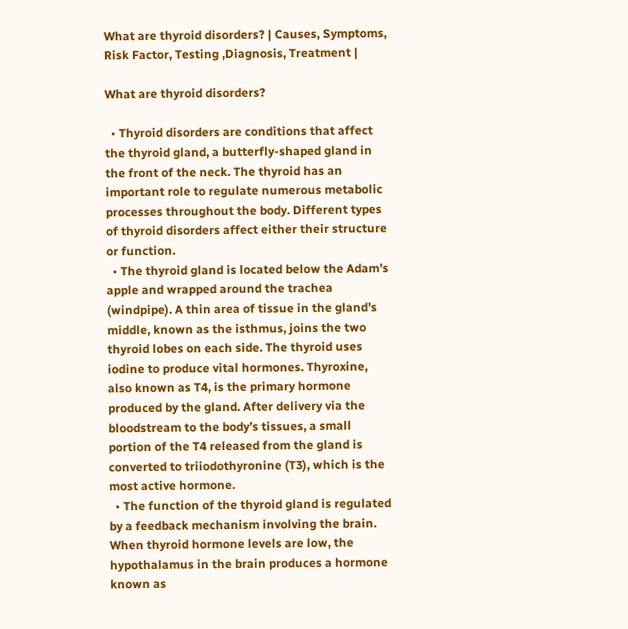What are thyroid disorders? | Causes, Symptoms, Risk Factor, Testing ,Diagnosis, Treatment |

What are thyroid disorders?

  • Thyroid disorders are conditions that affect the thyroid gland, a butterfly-shaped gland in the front of the neck. The thyroid has an important role to regulate numerous metabolic processes throughout the body. Different types of thyroid disorders affect either their structure or function.
  • The thyroid gland is located below the Adam’s apple and wrapped around the trachea (windpipe). A thin area of tissue in the gland’s middle, known as the isthmus, joins the two thyroid lobes on each side. The thyroid uses iodine to produce vital hormones. Thyroxine, also known as T4, is the primary hormone produced by the gland. After delivery via the bloodstream to the body’s tissues, a small portion of the T4 released from the gland is converted to triiodothyronine (T3), which is the most active hormone.
  • The function of the thyroid gland is regulated by a feedback mechanism involving the brain. When thyroid hormone levels are low, the hypothalamus in the brain produces a hormone known as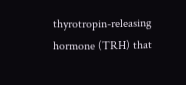thyrotropin-releasing hormone (TRH) that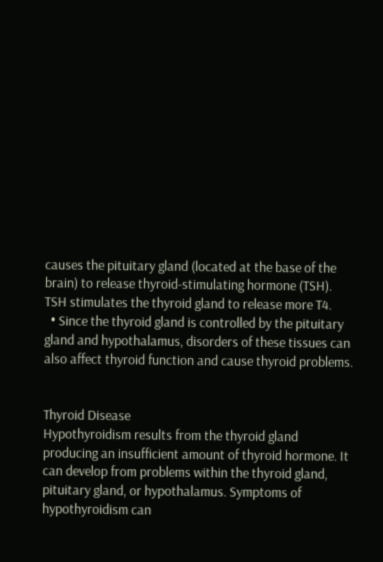causes the pituitary gland (located at the base of the brain) to release thyroid-stimulating hormone (TSH). TSH stimulates the thyroid gland to release more T4.
  • Since the thyroid gland is controlled by the pituitary gland and hypothalamus, disorders of these tissues can also affect thyroid function and cause thyroid problems.


Thyroid Disease
Hypothyroidism results from the thyroid gland producing an insufficient amount of thyroid hormone. It can develop from problems within the thyroid gland, pituitary gland, or hypothalamus. Symptoms of hypothyroidism can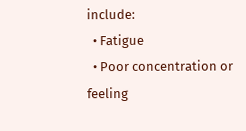include:
  • Fatigue
  • Poor concentration or feeling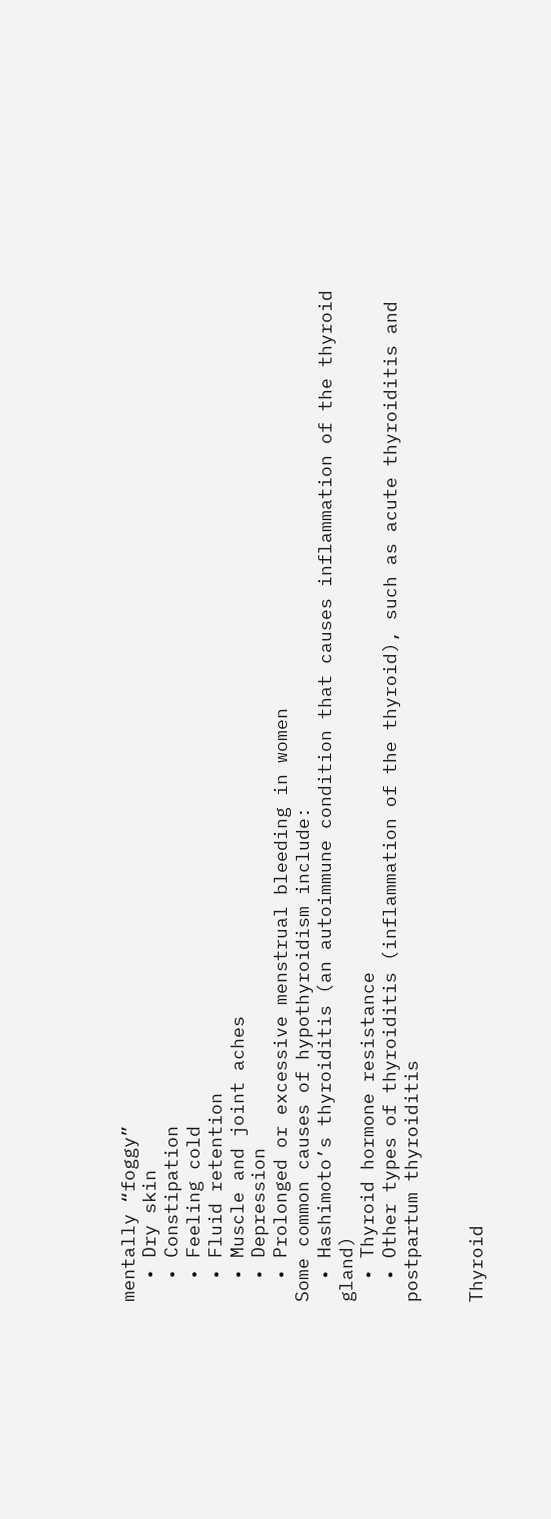mentally “foggy”
  • Dry skin
  • Constipation
  • Feeling cold
  • Fluid retention
  • Muscle and joint aches
  • Depression
  • Prolonged or excessive menstrual bleeding in women
Some common causes of hypothyroidism include:
  • Hashimoto’s thyroiditis (an autoimmune condition that causes inflammation of the thyroid gland)
  • Thyroid hormone resistance
  • Other types of thyroiditis (inflammation of the thyroid), such as acute thyroiditis and postpartum thyroiditis


Thyroid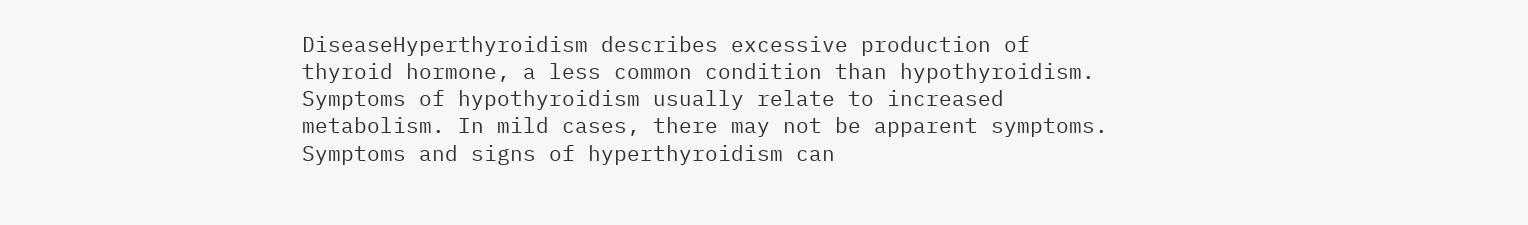DiseaseHyperthyroidism describes excessive production of thyroid hormone, a less common condition than hypothyroidism. Symptoms of hypothyroidism usually relate to increased metabolism. In mild cases, there may not be apparent symptoms. Symptoms and signs of hyperthyroidism can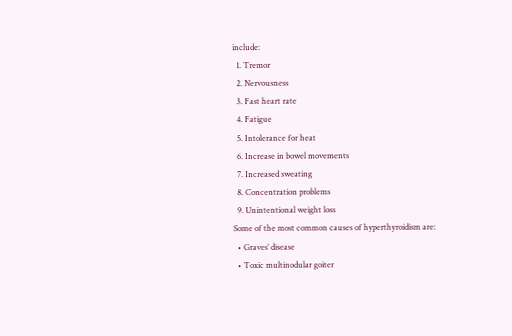include:
  1. Tremor
  2. Nervousness
  3. Fast heart rate
  4. Fatigue
  5. Intolerance for heat
  6. Increase in bowel movements
  7. Increased sweating
  8. Concentration problems
  9. Unintentional weight loss
Some of the most common causes of hyperthyroidism are:
  • Graves’ disease
  • Toxic multinodular goiter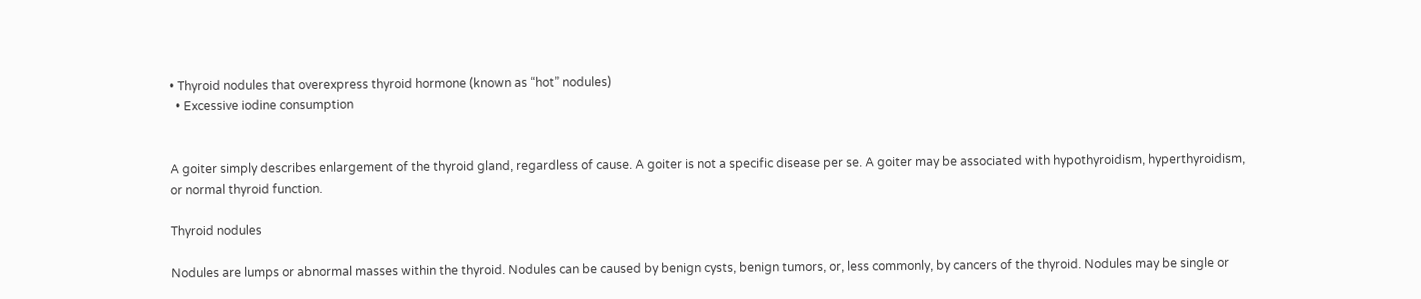• Thyroid nodules that overexpress thyroid hormone (known as “hot” nodules)
  • Excessive iodine consumption


A goiter simply describes enlargement of the thyroid gland, regardless of cause. A goiter is not a specific disease per se. A goiter may be associated with hypothyroidism, hyperthyroidism, or normal thyroid function.

Thyroid nodules

Nodules are lumps or abnormal masses within the thyroid. Nodules can be caused by benign cysts, benign tumors, or, less commonly, by cancers of the thyroid. Nodules may be single or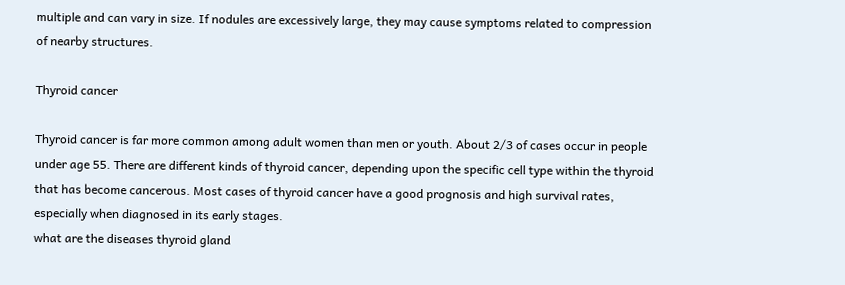multiple and can vary in size. If nodules are excessively large, they may cause symptoms related to compression of nearby structures.

Thyroid cancer

Thyroid cancer is far more common among adult women than men or youth. About 2/3 of cases occur in people under age 55. There are different kinds of thyroid cancer, depending upon the specific cell type within the thyroid that has become cancerous. Most cases of thyroid cancer have a good prognosis and high survival rates, especially when diagnosed in its early stages.
what are the diseases thyroid gland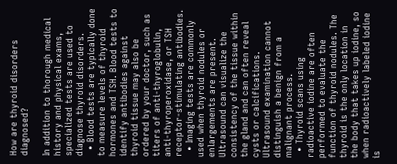How are thyroid disorders diagnosed?

In addition to thorough medical history and physical exams, specialized tests are used to diagnose thyroid disorders.
  • Blood tests are typically done to measure levels of thyroid hormones and TSH. Blood tests to identify antibodies against thyroid tissue may also be ordered by your doctor, such as titers of anti-thyroglobulin, anti-thyroperoxidase, or TSH receptor-stimulating antibodies.
  • Imaging tests are commonly used when thyroid nodules or enlargements are present. Ultrasound can visualize the consistency of the tissue within the gland and can often reveal cysts or calcifications. Ultrasound examination cannot distinguish a benign from a malignant process.
  • Thyroid scans using radioactive iodine are often performed to evaluate the function of thyroid nodules. The thyroid is the only location in the body that takes up iodine, so when radioactively labeled iodine is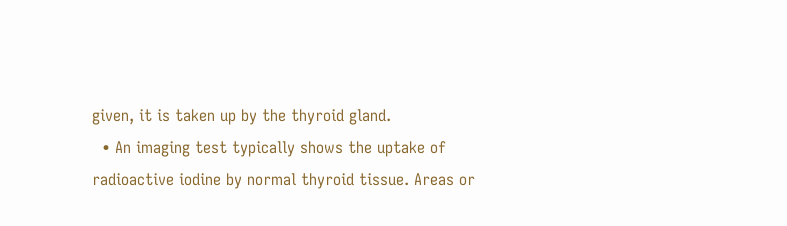given, it is taken up by the thyroid gland.
  • An imaging test typically shows the uptake of radioactive iodine by normal thyroid tissue. Areas or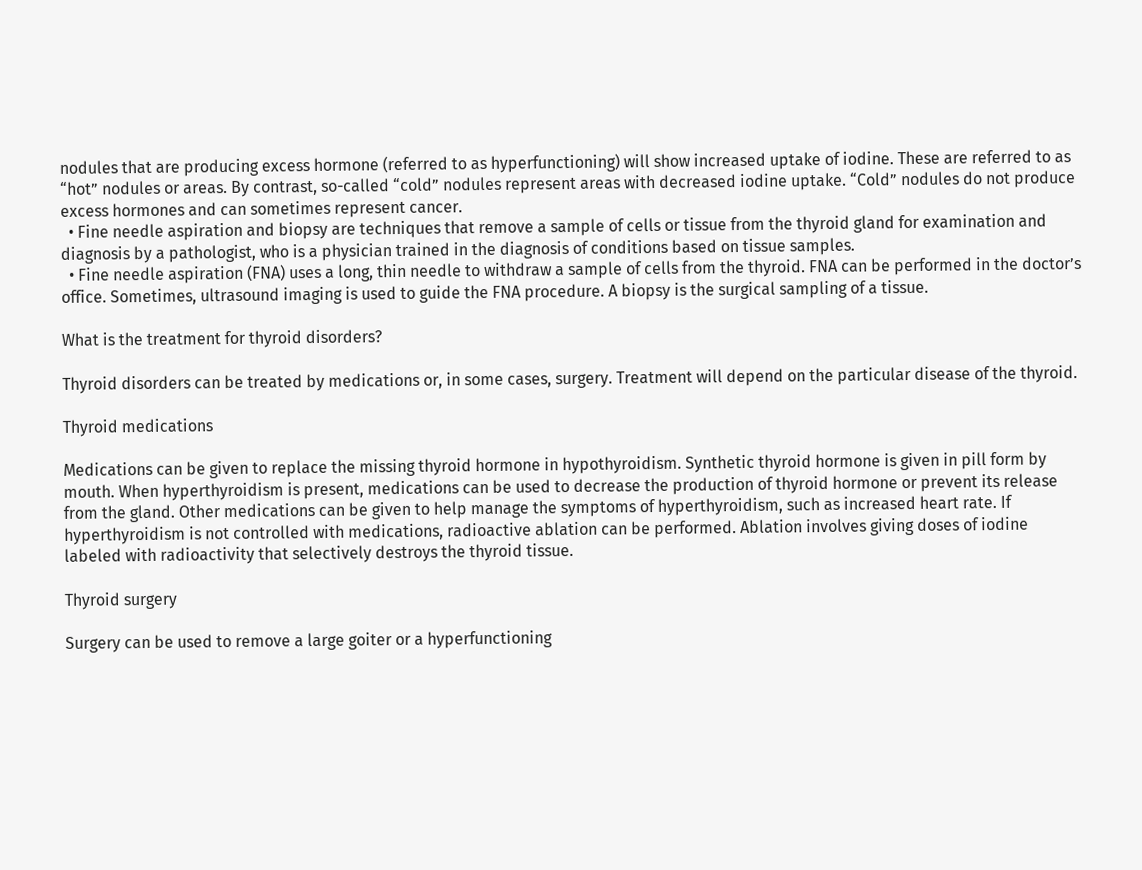nodules that are producing excess hormone (referred to as hyperfunctioning) will show increased uptake of iodine. These are referred to as “hot” nodules or areas. By contrast, so-called “cold” nodules represent areas with decreased iodine uptake. “Cold” nodules do not produce excess hormones and can sometimes represent cancer.
  • Fine needle aspiration and biopsy are techniques that remove a sample of cells or tissue from the thyroid gland for examination and diagnosis by a pathologist, who is a physician trained in the diagnosis of conditions based on tissue samples.
  • Fine needle aspiration (FNA) uses a long, thin needle to withdraw a sample of cells from the thyroid. FNA can be performed in the doctor’s office. Sometimes, ultrasound imaging is used to guide the FNA procedure. A biopsy is the surgical sampling of a tissue.

What is the treatment for thyroid disorders?

Thyroid disorders can be treated by medications or, in some cases, surgery. Treatment will depend on the particular disease of the thyroid.

Thyroid medications

Medications can be given to replace the missing thyroid hormone in hypothyroidism. Synthetic thyroid hormone is given in pill form by mouth. When hyperthyroidism is present, medications can be used to decrease the production of thyroid hormone or prevent its release from the gland. Other medications can be given to help manage the symptoms of hyperthyroidism, such as increased heart rate. If hyperthyroidism is not controlled with medications, radioactive ablation can be performed. Ablation involves giving doses of iodine labeled with radioactivity that selectively destroys the thyroid tissue.

Thyroid surgery

Surgery can be used to remove a large goiter or a hyperfunctioning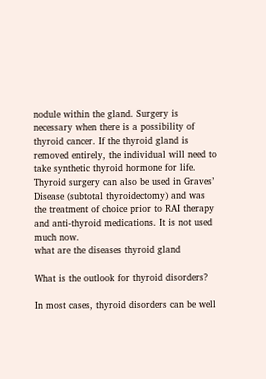nodule within the gland. Surgery is necessary when there is a possibility of thyroid cancer. If the thyroid gland is removed entirely, the individual will need to take synthetic thyroid hormone for life. Thyroid surgery can also be used in Graves’ Disease (subtotal thyroidectomy) and was the treatment of choice prior to RAI therapy and anti-thyroid medications. It is not used much now.
what are the diseases thyroid gland

What is the outlook for thyroid disorders?

In most cases, thyroid disorders can be well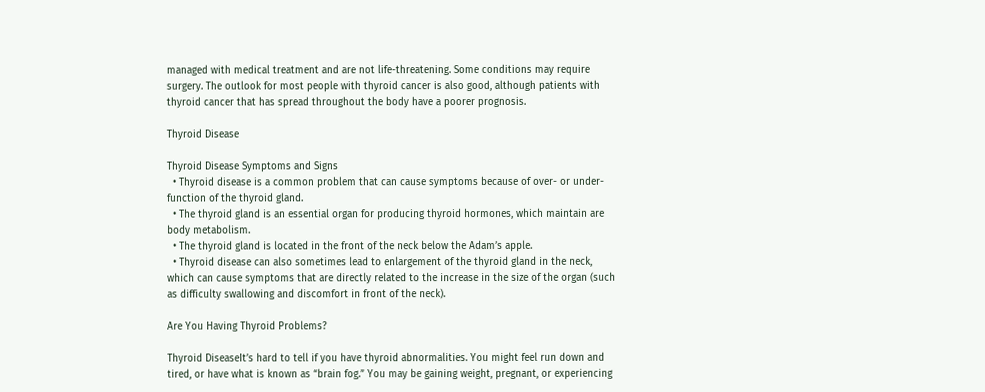managed with medical treatment and are not life-threatening. Some conditions may require surgery. The outlook for most people with thyroid cancer is also good, although patients with thyroid cancer that has spread throughout the body have a poorer prognosis.

Thyroid Disease

Thyroid Disease Symptoms and Signs
  • Thyroid disease is a common problem that can cause symptoms because of over- or under-function of the thyroid gland.
  • The thyroid gland is an essential organ for producing thyroid hormones, which maintain are body metabolism.
  • The thyroid gland is located in the front of the neck below the Adam’s apple.
  • Thyroid disease can also sometimes lead to enlargement of the thyroid gland in the neck, which can cause symptoms that are directly related to the increase in the size of the organ (such as difficulty swallowing and discomfort in front of the neck).

Are You Having Thyroid Problems?

Thyroid DiseaseIt’s hard to tell if you have thyroid abnormalities. You might feel run down and tired, or have what is known as “brain fog.” You may be gaining weight, pregnant, or experiencing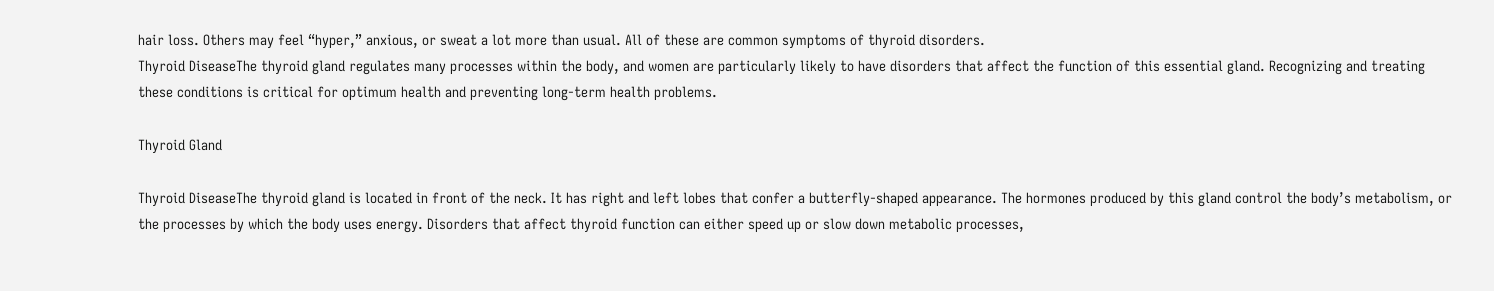hair loss. Others may feel “hyper,” anxious, or sweat a lot more than usual. All of these are common symptoms of thyroid disorders.
Thyroid DiseaseThe thyroid gland regulates many processes within the body, and women are particularly likely to have disorders that affect the function of this essential gland. Recognizing and treating these conditions is critical for optimum health and preventing long-term health problems.

Thyroid Gland

Thyroid DiseaseThe thyroid gland is located in front of the neck. It has right and left lobes that confer a butterfly-shaped appearance. The hormones produced by this gland control the body’s metabolism, or the processes by which the body uses energy. Disorders that affect thyroid function can either speed up or slow down metabolic processes,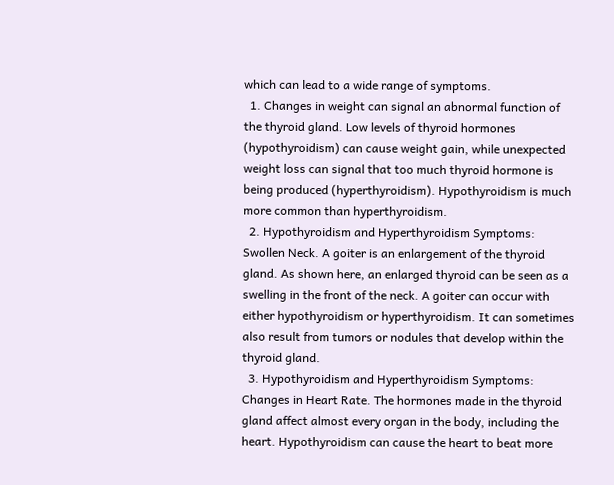which can lead to a wide range of symptoms.
  1. Changes in weight can signal an abnormal function of the thyroid gland. Low levels of thyroid hormones (hypothyroidism) can cause weight gain, while unexpected weight loss can signal that too much thyroid hormone is being produced (hyperthyroidism). Hypothyroidism is much more common than hyperthyroidism.
  2. Hypothyroidism and Hyperthyroidism Symptoms: Swollen Neck. A goiter is an enlargement of the thyroid gland. As shown here, an enlarged thyroid can be seen as a swelling in the front of the neck. A goiter can occur with either hypothyroidism or hyperthyroidism. It can sometimes also result from tumors or nodules that develop within the thyroid gland.
  3. Hypothyroidism and Hyperthyroidism Symptoms: Changes in Heart Rate. The hormones made in the thyroid gland affect almost every organ in the body, including the heart. Hypothyroidism can cause the heart to beat more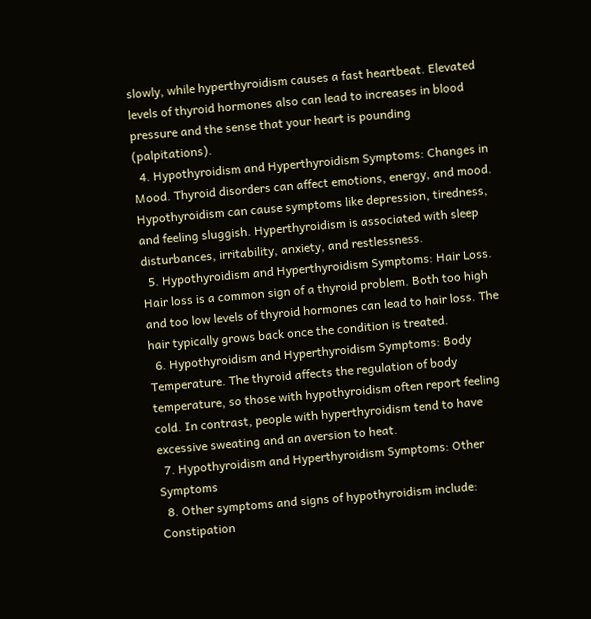slowly, while hyperthyroidism causes a fast heartbeat. Elevated levels of thyroid hormones also can lead to increases in blood pressure and the sense that your heart is pounding (palpitations).
  4. Hypothyroidism and Hyperthyroidism Symptoms: Changes in Mood. Thyroid disorders can affect emotions, energy, and mood. Hypothyroidism can cause symptoms like depression, tiredness, and feeling sluggish. Hyperthyroidism is associated with sleep disturbances, irritability, anxiety, and restlessness.
  5. Hypothyroidism and Hyperthyroidism Symptoms: Hair Loss. Hair loss is a common sign of a thyroid problem. Both too high and too low levels of thyroid hormones can lead to hair loss. The hair typically grows back once the condition is treated.
  6. Hypothyroidism and Hyperthyroidism Symptoms: Body Temperature. The thyroid affects the regulation of body temperature, so those with hypothyroidism often report feeling cold. In contrast, people with hyperthyroidism tend to have excessive sweating and an aversion to heat.
  7. Hypothyroidism and Hyperthyroidism Symptoms: Other Symptoms
  8. Other symptoms and signs of hypothyroidism include: Constipation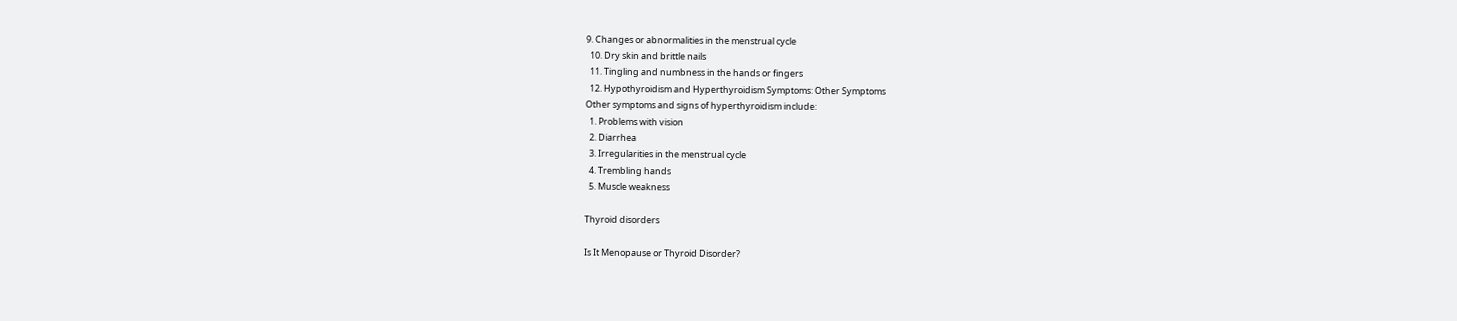9. Changes or abnormalities in the menstrual cycle
  10. Dry skin and brittle nails
  11. Tingling and numbness in the hands or fingers
  12. Hypothyroidism and Hyperthyroidism Symptoms: Other Symptoms
Other symptoms and signs of hyperthyroidism include:
  1. Problems with vision
  2. Diarrhea
  3. Irregularities in the menstrual cycle
  4. Trembling hands
  5. Muscle weakness

Thyroid disorders

Is It Menopause or Thyroid Disorder?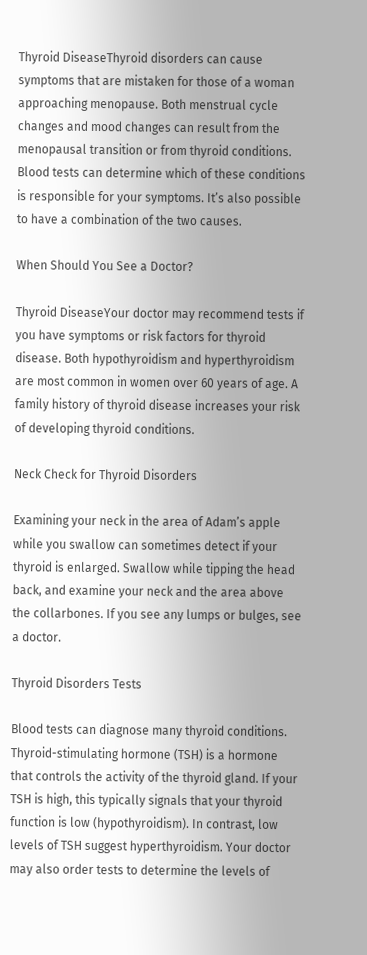Thyroid DiseaseThyroid disorders can cause symptoms that are mistaken for those of a woman approaching menopause. Both menstrual cycle changes and mood changes can result from the menopausal transition or from thyroid conditions. Blood tests can determine which of these conditions is responsible for your symptoms. It’s also possible to have a combination of the two causes.

When Should You See a Doctor?

Thyroid DiseaseYour doctor may recommend tests if you have symptoms or risk factors for thyroid disease. Both hypothyroidism and hyperthyroidism are most common in women over 60 years of age. A family history of thyroid disease increases your risk of developing thyroid conditions.

Neck Check for Thyroid Disorders

Examining your neck in the area of Adam’s apple while you swallow can sometimes detect if your thyroid is enlarged. Swallow while tipping the head back, and examine your neck and the area above the collarbones. If you see any lumps or bulges, see a doctor.

Thyroid Disorders Tests

Blood tests can diagnose many thyroid conditions. Thyroid-stimulating hormone (TSH) is a hormone that controls the activity of the thyroid gland. If your TSH is high, this typically signals that your thyroid function is low (hypothyroidism). In contrast, low levels of TSH suggest hyperthyroidism. Your doctor may also order tests to determine the levels of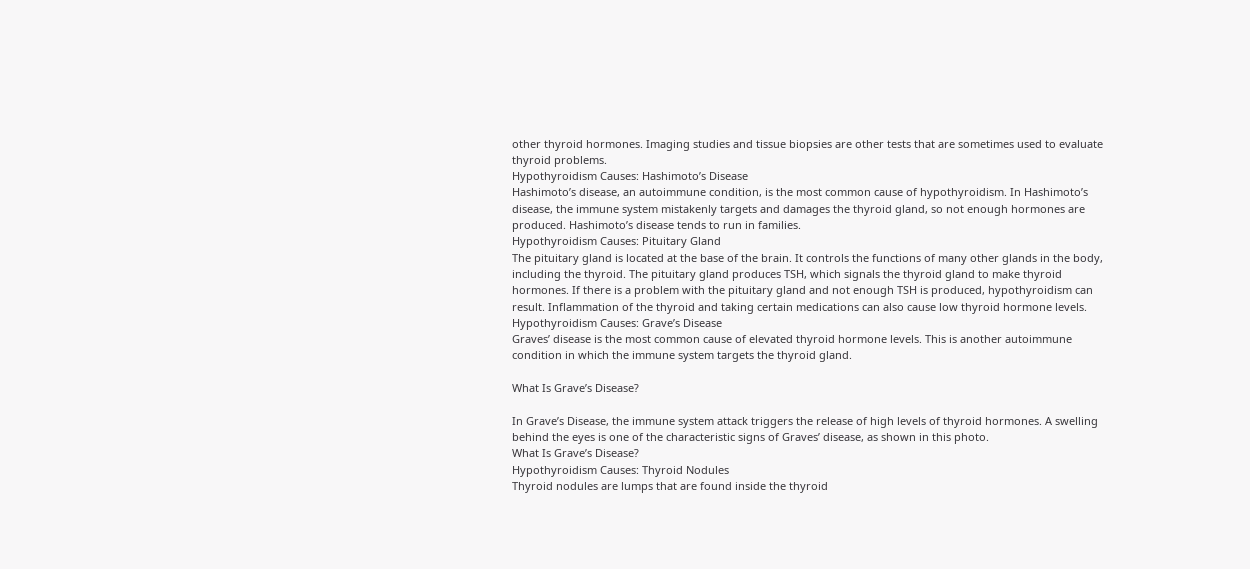other thyroid hormones. Imaging studies and tissue biopsies are other tests that are sometimes used to evaluate thyroid problems.
Hypothyroidism Causes: Hashimoto’s Disease
Hashimoto’s disease, an autoimmune condition, is the most common cause of hypothyroidism. In Hashimoto’s disease, the immune system mistakenly targets and damages the thyroid gland, so not enough hormones are produced. Hashimoto’s disease tends to run in families.
Hypothyroidism Causes: Pituitary Gland
The pituitary gland is located at the base of the brain. It controls the functions of many other glands in the body, including the thyroid. The pituitary gland produces TSH, which signals the thyroid gland to make thyroid hormones. If there is a problem with the pituitary gland and not enough TSH is produced, hypothyroidism can result. Inflammation of the thyroid and taking certain medications can also cause low thyroid hormone levels.
Hypothyroidism Causes: Grave’s Disease
Graves’ disease is the most common cause of elevated thyroid hormone levels. This is another autoimmune condition in which the immune system targets the thyroid gland.

What Is Grave’s Disease?

In Grave’s Disease, the immune system attack triggers the release of high levels of thyroid hormones. A swelling behind the eyes is one of the characteristic signs of Graves’ disease, as shown in this photo.
What Is Grave’s Disease?
Hypothyroidism Causes: Thyroid Nodules
Thyroid nodules are lumps that are found inside the thyroid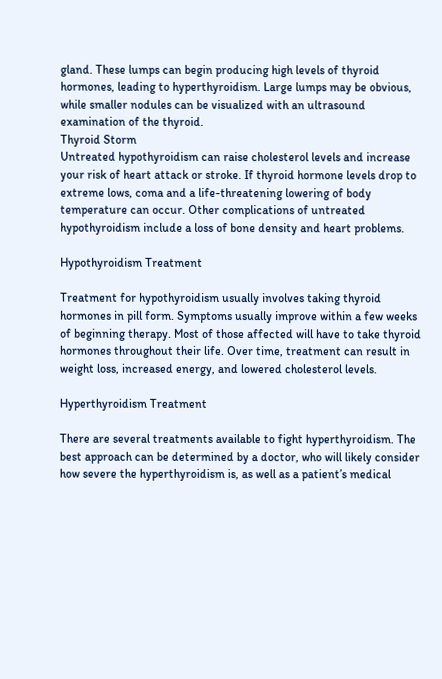gland. These lumps can begin producing high levels of thyroid hormones, leading to hyperthyroidism. Large lumps may be obvious, while smaller nodules can be visualized with an ultrasound examination of the thyroid.
Thyroid Storm
Untreated hypothyroidism can raise cholesterol levels and increase your risk of heart attack or stroke. If thyroid hormone levels drop to extreme lows, coma and a life-threatening lowering of body temperature can occur. Other complications of untreated hypothyroidism include a loss of bone density and heart problems.

Hypothyroidism Treatment

Treatment for hypothyroidism usually involves taking thyroid hormones in pill form. Symptoms usually improve within a few weeks of beginning therapy. Most of those affected will have to take thyroid hormones throughout their life. Over time, treatment can result in weight loss, increased energy, and lowered cholesterol levels.

Hyperthyroidism Treatment

There are several treatments available to fight hyperthyroidism. The best approach can be determined by a doctor, who will likely consider how severe the hyperthyroidism is, as well as a patient’s medical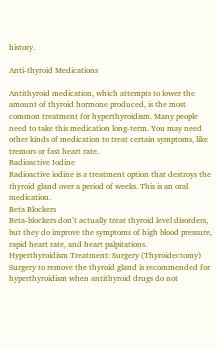history.

Anti-thyroid Medications

Antithyroid medication, which attempts to lower the amount of thyroid hormone produced, is the most common treatment for hyperthyroidism. Many people need to take this medication long-term. You may need other kinds of medication to treat certain symptoms, like tremors or fast heart rate.
Radioactive Iodine
Radioactive iodine is a treatment option that destroys the thyroid gland over a period of weeks. This is an oral medication.
Beta Blockers
Beta-blockers don’t actually treat thyroid level disorders, but they do improve the symptoms of high blood pressure, rapid heart rate, and heart palpitations.
Hyperthyroidism Treatment: Surgery (Thyroidectomy)
Surgery to remove the thyroid gland is recommended for hyperthyroidism when antithyroid drugs do not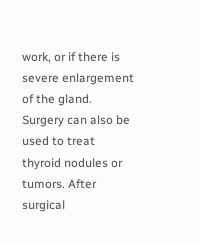work, or if there is severe enlargement of the gland. Surgery can also be used to treat thyroid nodules or tumors. After surgical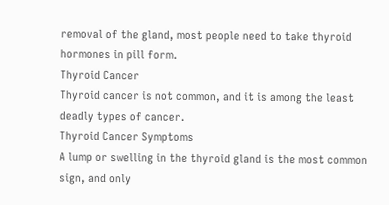removal of the gland, most people need to take thyroid hormones in pill form.
Thyroid Cancer
Thyroid cancer is not common, and it is among the least deadly types of cancer.
Thyroid Cancer Symptoms
A lump or swelling in the thyroid gland is the most common sign, and only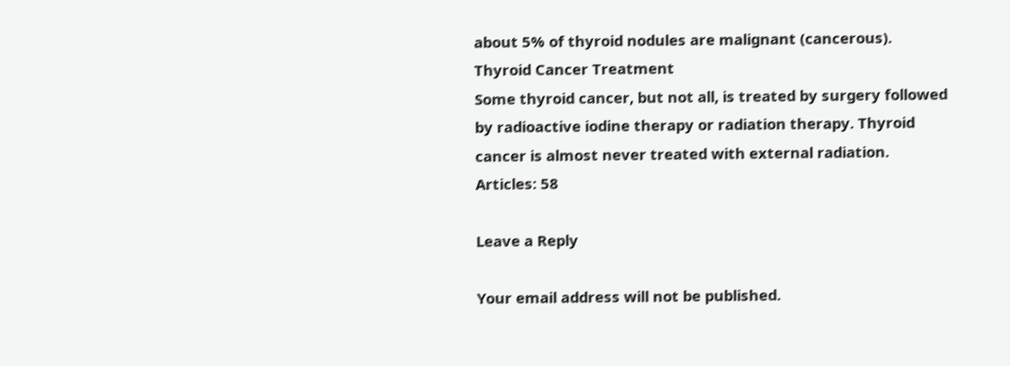about 5% of thyroid nodules are malignant (cancerous).
Thyroid Cancer Treatment
Some thyroid cancer, but not all, is treated by surgery followed by radioactive iodine therapy or radiation therapy. Thyroid cancer is almost never treated with external radiation.
Articles: 58

Leave a Reply

Your email address will not be published.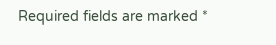Required fields are marked *